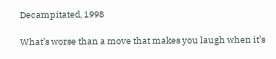Decampitated, 1998

What’s worse than a move that makes you laugh when it’s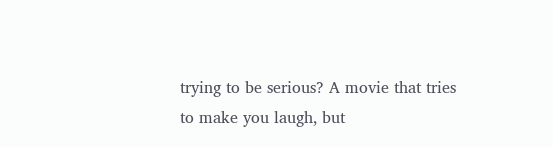trying to be serious? A movie that tries to make you laugh, but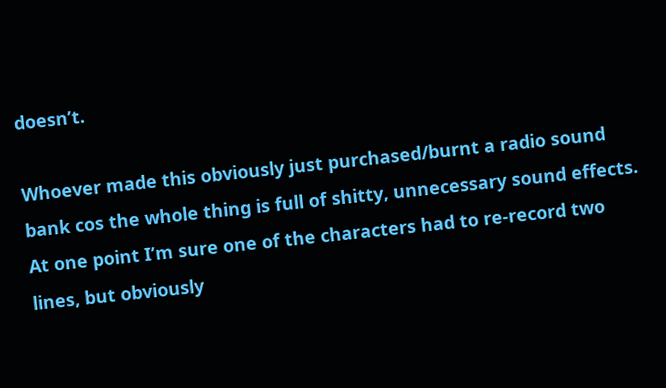doesn’t.

Whoever made this obviously just purchased/burnt a radio sound bank cos the whole thing is full of shitty, unnecessary sound effects. At one point I’m sure one of the characters had to re-record two lines, but obviously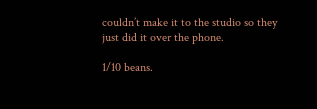couldn’t make it to the studio so they just did it over the phone.

1/10 beans.